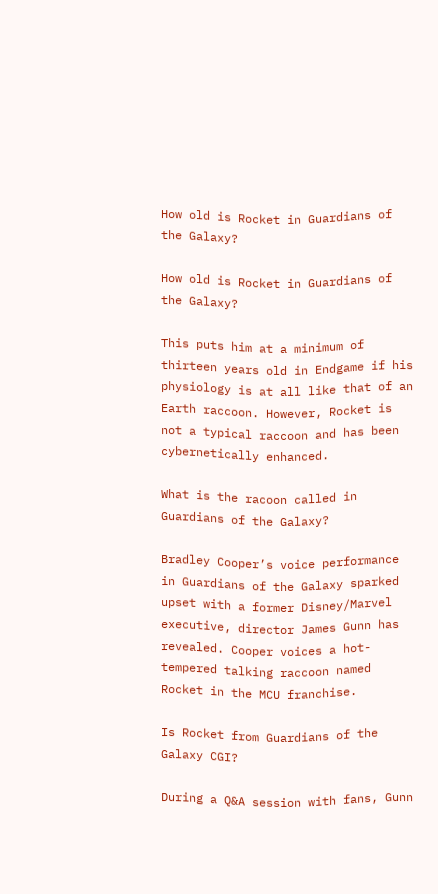How old is Rocket in Guardians of the Galaxy?

How old is Rocket in Guardians of the Galaxy?

This puts him at a minimum of thirteen years old in Endgame if his physiology is at all like that of an Earth raccoon. However, Rocket is not a typical raccoon and has been cybernetically enhanced.

What is the racoon called in Guardians of the Galaxy?

Bradley Cooper’s voice performance in Guardians of the Galaxy sparked upset with a former Disney/Marvel executive, director James Gunn has revealed. Cooper voices a hot-tempered talking raccoon named Rocket in the MCU franchise.

Is Rocket from Guardians of the Galaxy CGI?

During a Q&A session with fans, Gunn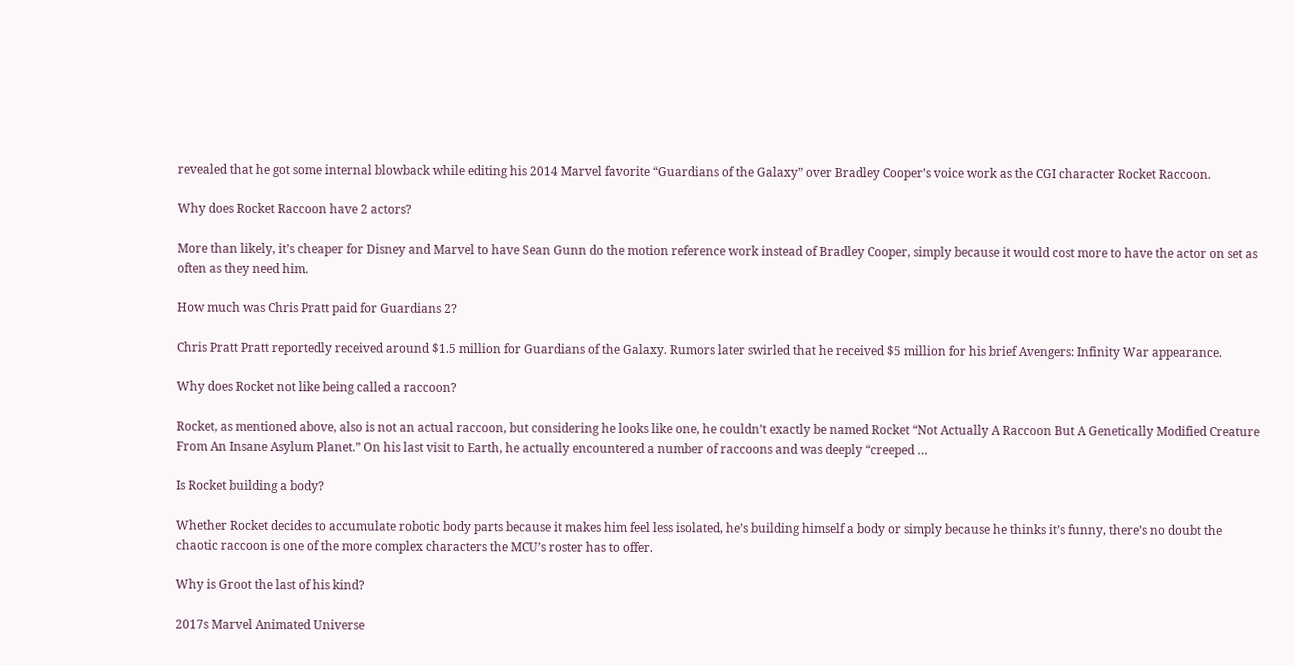revealed that he got some internal blowback while editing his 2014 Marvel favorite “Guardians of the Galaxy” over Bradley Cooper’s voice work as the CGI character Rocket Raccoon.

Why does Rocket Raccoon have 2 actors?

More than likely, it’s cheaper for Disney and Marvel to have Sean Gunn do the motion reference work instead of Bradley Cooper, simply because it would cost more to have the actor on set as often as they need him.

How much was Chris Pratt paid for Guardians 2?

Chris Pratt Pratt reportedly received around $1.5 million for Guardians of the Galaxy. Rumors later swirled that he received $5 million for his brief Avengers: Infinity War appearance.

Why does Rocket not like being called a raccoon?

Rocket, as mentioned above, also is not an actual raccoon, but considering he looks like one, he couldn’t exactly be named Rocket “Not Actually A Raccoon But A Genetically Modified Creature From An Insane Asylum Planet.” On his last visit to Earth, he actually encountered a number of raccoons and was deeply “creeped …

Is Rocket building a body?

Whether Rocket decides to accumulate robotic body parts because it makes him feel less isolated, he’s building himself a body or simply because he thinks it’s funny, there’s no doubt the chaotic raccoon is one of the more complex characters the MCU’s roster has to offer.

Why is Groot the last of his kind?

2017s Marvel Animated Universe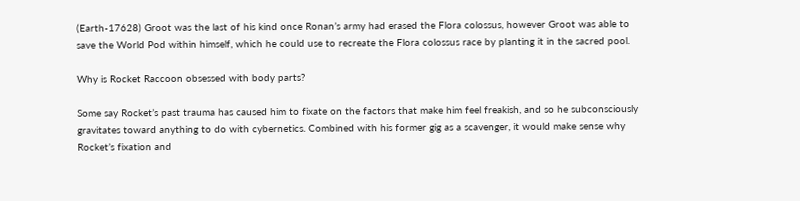(Earth-17628) Groot was the last of his kind once Ronan’s army had erased the Flora colossus, however Groot was able to save the World Pod within himself, which he could use to recreate the Flora colossus race by planting it in the sacred pool.

Why is Rocket Raccoon obsessed with body parts?

Some say Rocket’s past trauma has caused him to fixate on the factors that make him feel freakish, and so he subconsciously gravitates toward anything to do with cybernetics. Combined with his former gig as a scavenger, it would make sense why Rocket’s fixation and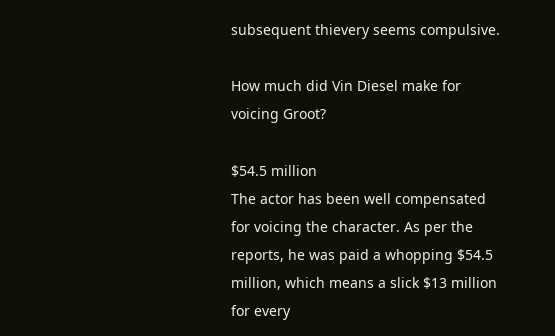subsequent thievery seems compulsive.

How much did Vin Diesel make for voicing Groot?

$54.5 million
The actor has been well compensated for voicing the character. As per the reports, he was paid a whopping $54.5 million, which means a slick $13 million for every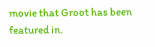movie that Groot has been featured in.